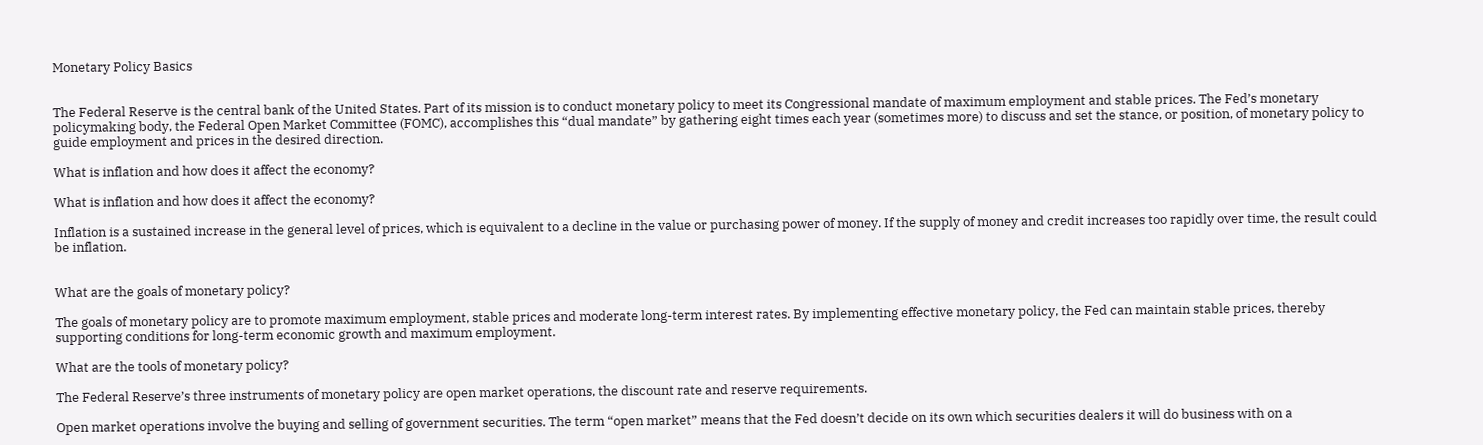Monetary Policy Basics


The Federal Reserve is the central bank of the United States. Part of its mission is to conduct monetary policy to meet its Congressional mandate of maximum employment and stable prices. The Fed’s monetary policymaking body, the Federal Open Market Committee (FOMC), accomplishes this “dual mandate” by gathering eight times each year (sometimes more) to discuss and set the stance, or position, of monetary policy to guide employment and prices in the desired direction.

What is inflation and how does it affect the economy?

What is inflation and how does it affect the economy?

Inflation is a sustained increase in the general level of prices, which is equivalent to a decline in the value or purchasing power of money. If the supply of money and credit increases too rapidly over time, the result could be inflation.


What are the goals of monetary policy?

The goals of monetary policy are to promote maximum employment, stable prices and moderate long-term interest rates. By implementing effective monetary policy, the Fed can maintain stable prices, thereby supporting conditions for long-term economic growth and maximum employment.

What are the tools of monetary policy?

The Federal Reserve’s three instruments of monetary policy are open market operations, the discount rate and reserve requirements.

Open market operations involve the buying and selling of government securities. The term “open market” means that the Fed doesn’t decide on its own which securities dealers it will do business with on a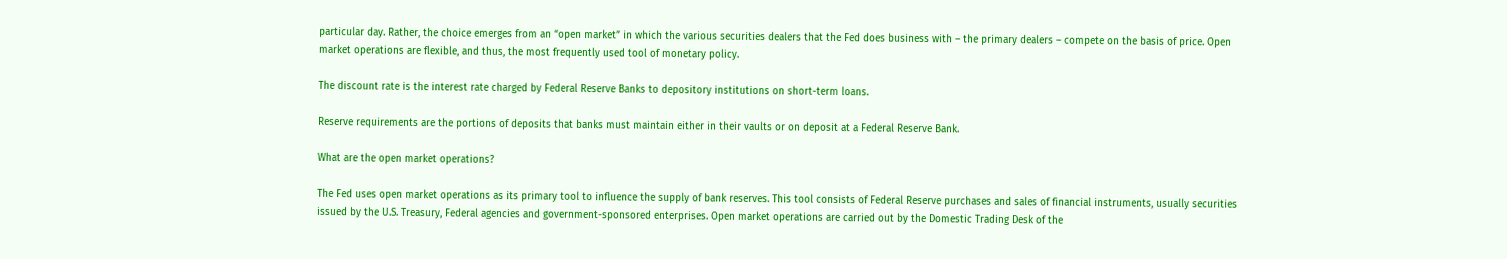particular day. Rather, the choice emerges from an “open market” in which the various securities dealers that the Fed does business with – the primary dealers – compete on the basis of price. Open market operations are flexible, and thus, the most frequently used tool of monetary policy.

The discount rate is the interest rate charged by Federal Reserve Banks to depository institutions on short-term loans.

Reserve requirements are the portions of deposits that banks must maintain either in their vaults or on deposit at a Federal Reserve Bank.

What are the open market operations?

The Fed uses open market operations as its primary tool to influence the supply of bank reserves. This tool consists of Federal Reserve purchases and sales of financial instruments, usually securities issued by the U.S. Treasury, Federal agencies and government-sponsored enterprises. Open market operations are carried out by the Domestic Trading Desk of the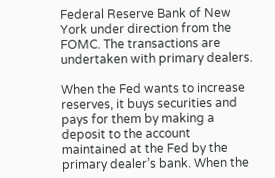Federal Reserve Bank of New York under direction from the FOMC. The transactions are undertaken with primary dealers.

When the Fed wants to increase reserves, it buys securities and pays for them by making a deposit to the account maintained at the Fed by the primary dealer’s bank. When the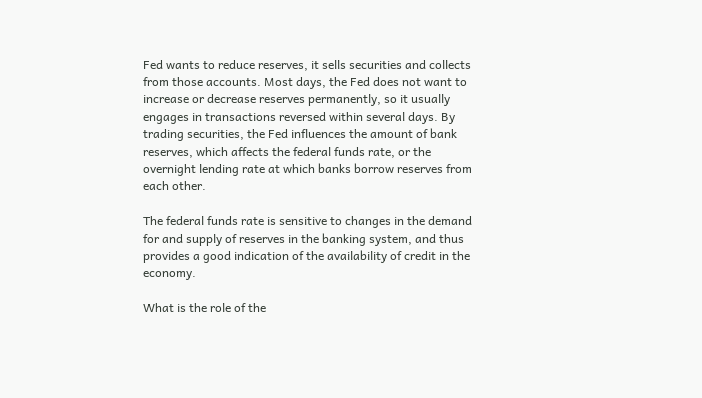Fed wants to reduce reserves, it sells securities and collects from those accounts. Most days, the Fed does not want to increase or decrease reserves permanently, so it usually engages in transactions reversed within several days. By trading securities, the Fed influences the amount of bank reserves, which affects the federal funds rate, or the overnight lending rate at which banks borrow reserves from each other.

The federal funds rate is sensitive to changes in the demand for and supply of reserves in the banking system, and thus provides a good indication of the availability of credit in the economy.

What is the role of the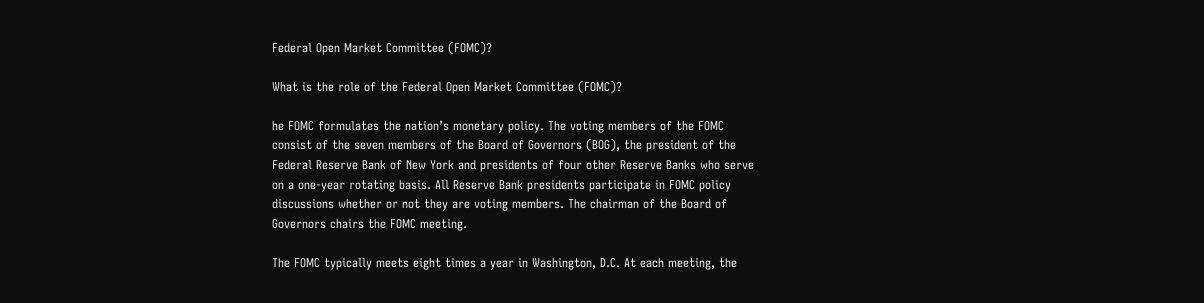Federal Open Market Committee (FOMC)?

What is the role of the Federal Open Market Committee (FOMC)?

he FOMC formulates the nation’s monetary policy. The voting members of the FOMC consist of the seven members of the Board of Governors (BOG), the president of the Federal Reserve Bank of New York and presidents of four other Reserve Banks who serve on a one-year rotating basis. All Reserve Bank presidents participate in FOMC policy discussions whether or not they are voting members. The chairman of the Board of Governors chairs the FOMC meeting.

The FOMC typically meets eight times a year in Washington, D.C. At each meeting, the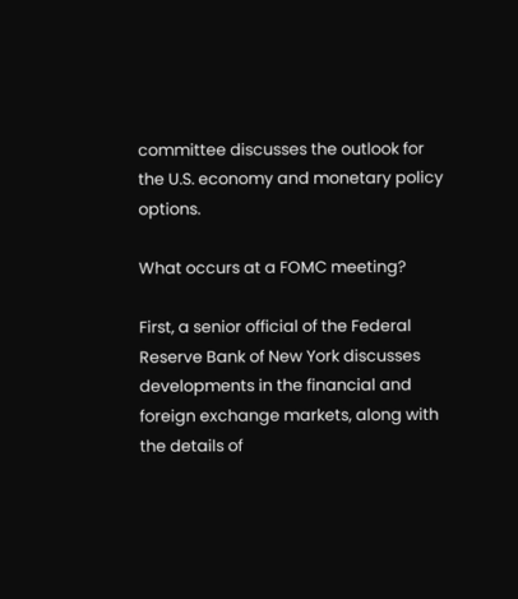committee discusses the outlook for the U.S. economy and monetary policy options.

What occurs at a FOMC meeting?

First, a senior official of the Federal Reserve Bank of New York discusses developments in the financial and foreign exchange markets, along with the details of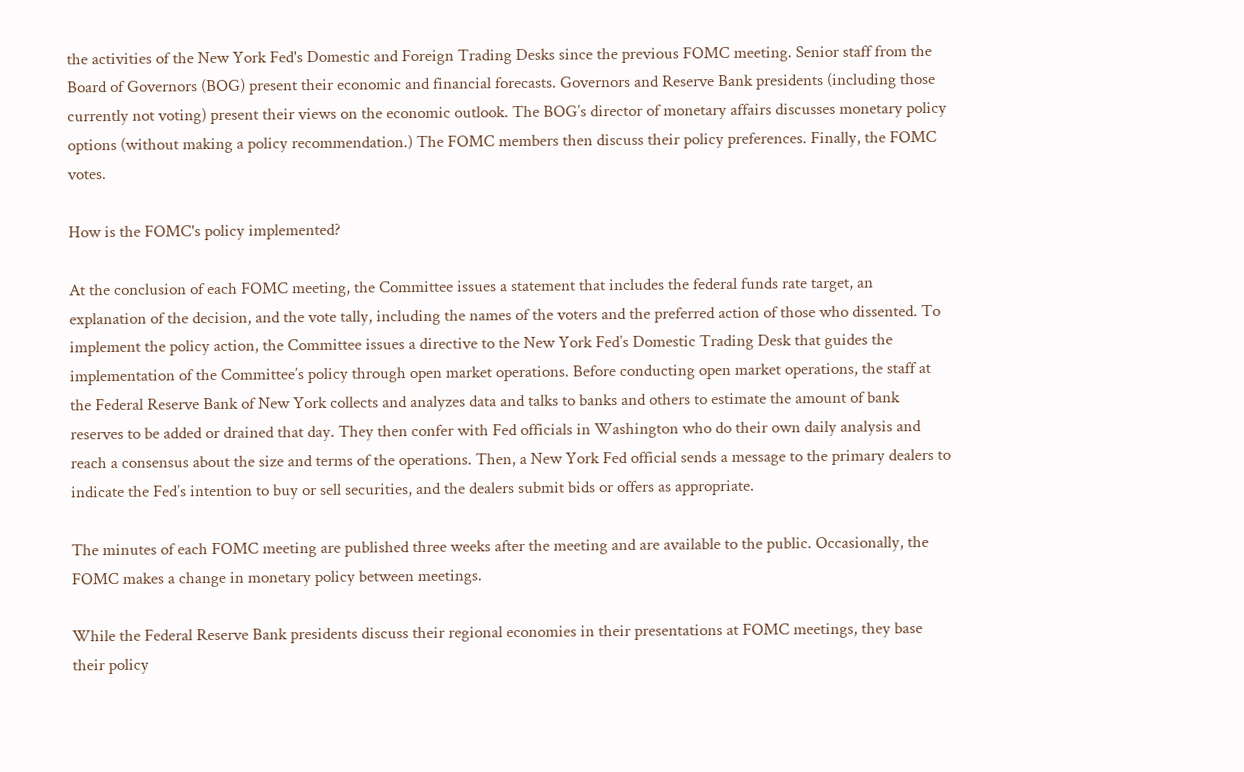the activities of the New York Fed's Domestic and Foreign Trading Desks since the previous FOMC meeting. Senior staff from the Board of Governors (BOG) present their economic and financial forecasts. Governors and Reserve Bank presidents (including those currently not voting) present their views on the economic outlook. The BOG’s director of monetary affairs discusses monetary policy options (without making a policy recommendation.) The FOMC members then discuss their policy preferences. Finally, the FOMC votes.

How is the FOMC's policy implemented?

At the conclusion of each FOMC meeting, the Committee issues a statement that includes the federal funds rate target, an explanation of the decision, and the vote tally, including the names of the voters and the preferred action of those who dissented. To implement the policy action, the Committee issues a directive to the New York Fed’s Domestic Trading Desk that guides the implementation of the Committee’s policy through open market operations. Before conducting open market operations, the staff at the Federal Reserve Bank of New York collects and analyzes data and talks to banks and others to estimate the amount of bank reserves to be added or drained that day. They then confer with Fed officials in Washington who do their own daily analysis and reach a consensus about the size and terms of the operations. Then, a New York Fed official sends a message to the primary dealers to indicate the Fed’s intention to buy or sell securities, and the dealers submit bids or offers as appropriate.

The minutes of each FOMC meeting are published three weeks after the meeting and are available to the public. Occasionally, the FOMC makes a change in monetary policy between meetings.

While the Federal Reserve Bank presidents discuss their regional economies in their presentations at FOMC meetings, they base their policy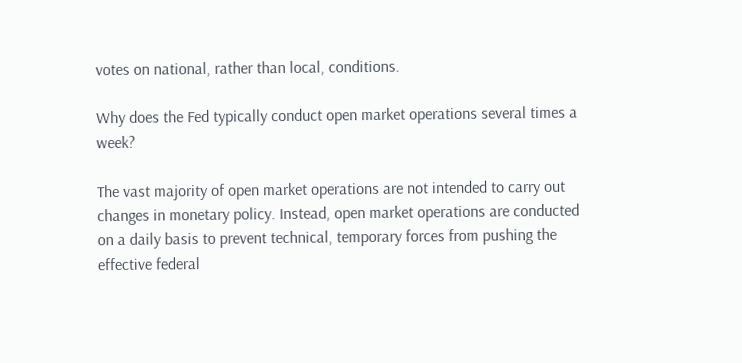votes on national, rather than local, conditions.

Why does the Fed typically conduct open market operations several times a week?

The vast majority of open market operations are not intended to carry out changes in monetary policy. Instead, open market operations are conducted on a daily basis to prevent technical, temporary forces from pushing the effective federal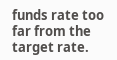funds rate too far from the target rate.